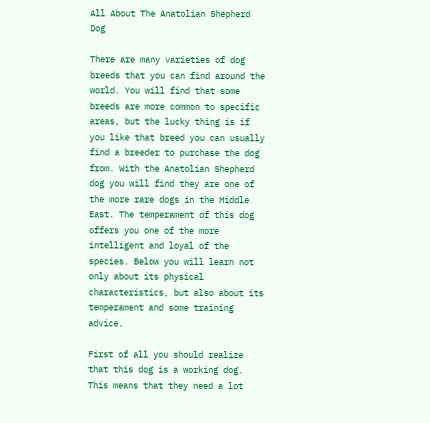All About The Anatolian Shepherd Dog

There are many varieties of dog breeds that you can find around the world. You will find that some breeds are more common to specific areas, but the lucky thing is if you like that breed you can usually find a breeder to purchase the dog from. With the Anatolian Shepherd dog you will find they are one of the more rare dogs in the Middle East. The temperament of this dog offers you one of the more intelligent and loyal of the species. Below you will learn not only about its physical characteristics, but also about its temperament and some training advice.

First of all you should realize that this dog is a working dog. This means that they need a lot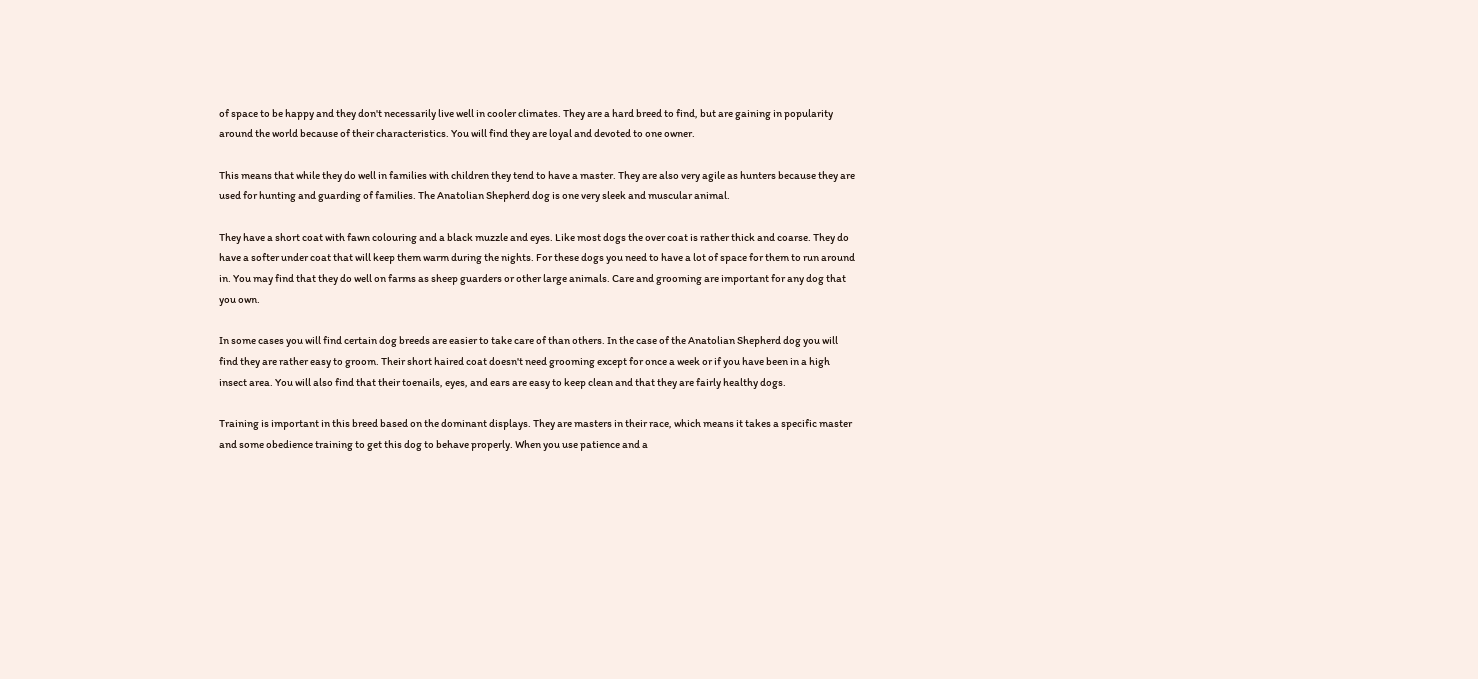of space to be happy and they don't necessarily live well in cooler climates. They are a hard breed to find, but are gaining in popularity around the world because of their characteristics. You will find they are loyal and devoted to one owner.

This means that while they do well in families with children they tend to have a master. They are also very agile as hunters because they are used for hunting and guarding of families. The Anatolian Shepherd dog is one very sleek and muscular animal.

They have a short coat with fawn colouring and a black muzzle and eyes. Like most dogs the over coat is rather thick and coarse. They do have a softer under coat that will keep them warm during the nights. For these dogs you need to have a lot of space for them to run around in. You may find that they do well on farms as sheep guarders or other large animals. Care and grooming are important for any dog that you own.

In some cases you will find certain dog breeds are easier to take care of than others. In the case of the Anatolian Shepherd dog you will find they are rather easy to groom. Their short haired coat doesn't need grooming except for once a week or if you have been in a high insect area. You will also find that their toenails, eyes, and ears are easy to keep clean and that they are fairly healthy dogs.

Training is important in this breed based on the dominant displays. They are masters in their race, which means it takes a specific master and some obedience training to get this dog to behave properly. When you use patience and a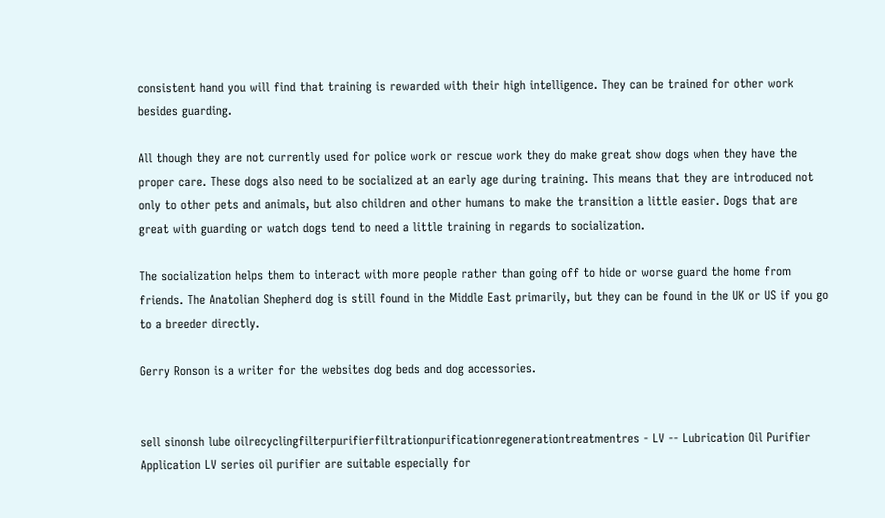consistent hand you will find that training is rewarded with their high intelligence. They can be trained for other work besides guarding.

All though they are not currently used for police work or rescue work they do make great show dogs when they have the proper care. These dogs also need to be socialized at an early age during training. This means that they are introduced not only to other pets and animals, but also children and other humans to make the transition a little easier. Dogs that are great with guarding or watch dogs tend to need a little training in regards to socialization.

The socialization helps them to interact with more people rather than going off to hide or worse guard the home from friends. The Anatolian Shepherd dog is still found in the Middle East primarily, but they can be found in the UK or US if you go to a breeder directly.

Gerry Ronson is a writer for the websites dog beds and dog accessories.


sell sinonsh lube oilrecyclingfilterpurifierfiltrationpurificationregenerationtreatmentres - LV -- Lubrication Oil Purifier Application LV series oil purifier are suitable especially for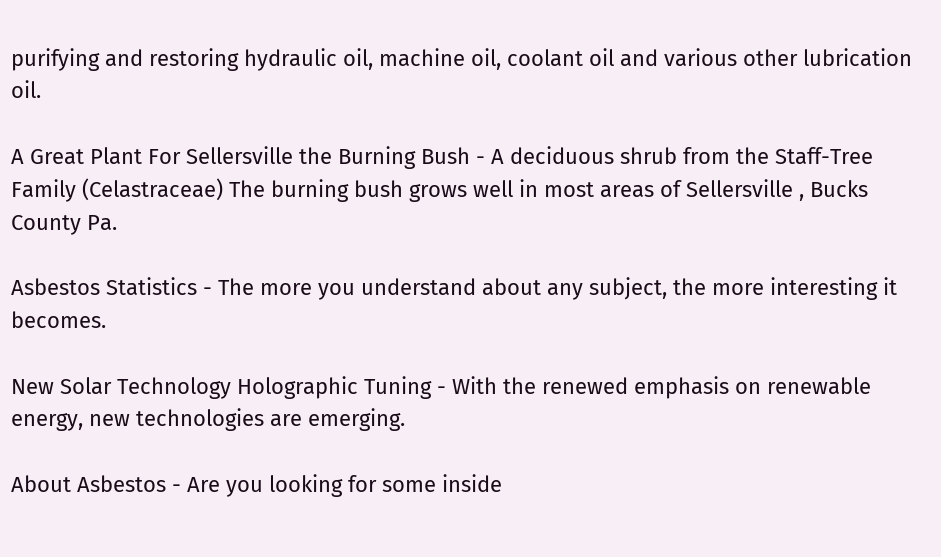purifying and restoring hydraulic oil, machine oil, coolant oil and various other lubrication oil.

A Great Plant For Sellersville the Burning Bush - A deciduous shrub from the Staff-Tree Family (Celastraceae) The burning bush grows well in most areas of Sellersville , Bucks County Pa.

Asbestos Statistics - The more you understand about any subject, the more interesting it becomes.

New Solar Technology Holographic Tuning - With the renewed emphasis on renewable energy, new technologies are emerging.

About Asbestos - Are you looking for some inside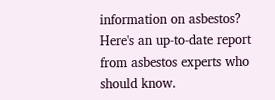information on asbestos? Here's an up-to-date report from asbestos experts who should know.